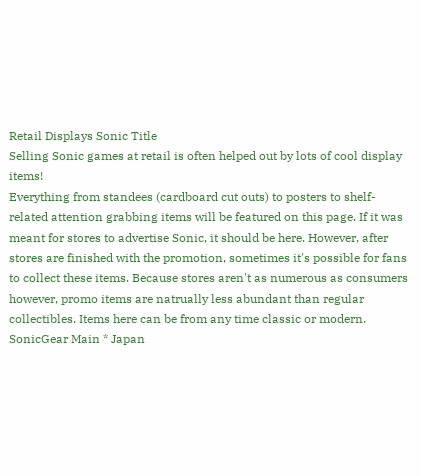Retail Displays Sonic Title
Selling Sonic games at retail is often helped out by lots of cool display items!
Everything from standees (cardboard cut outs) to posters to shelf-related attention grabbing items will be featured on this page. If it was meant for stores to advertise Sonic, it should be here. However, after stores are finished with the promotion, sometimes it's possible for fans to collect these items. Because stores aren't as numerous as consumers however, promo items are natrually less abundant than regular collectibles. Items here can be from any time classic or modern.
SonicGear Main * Japan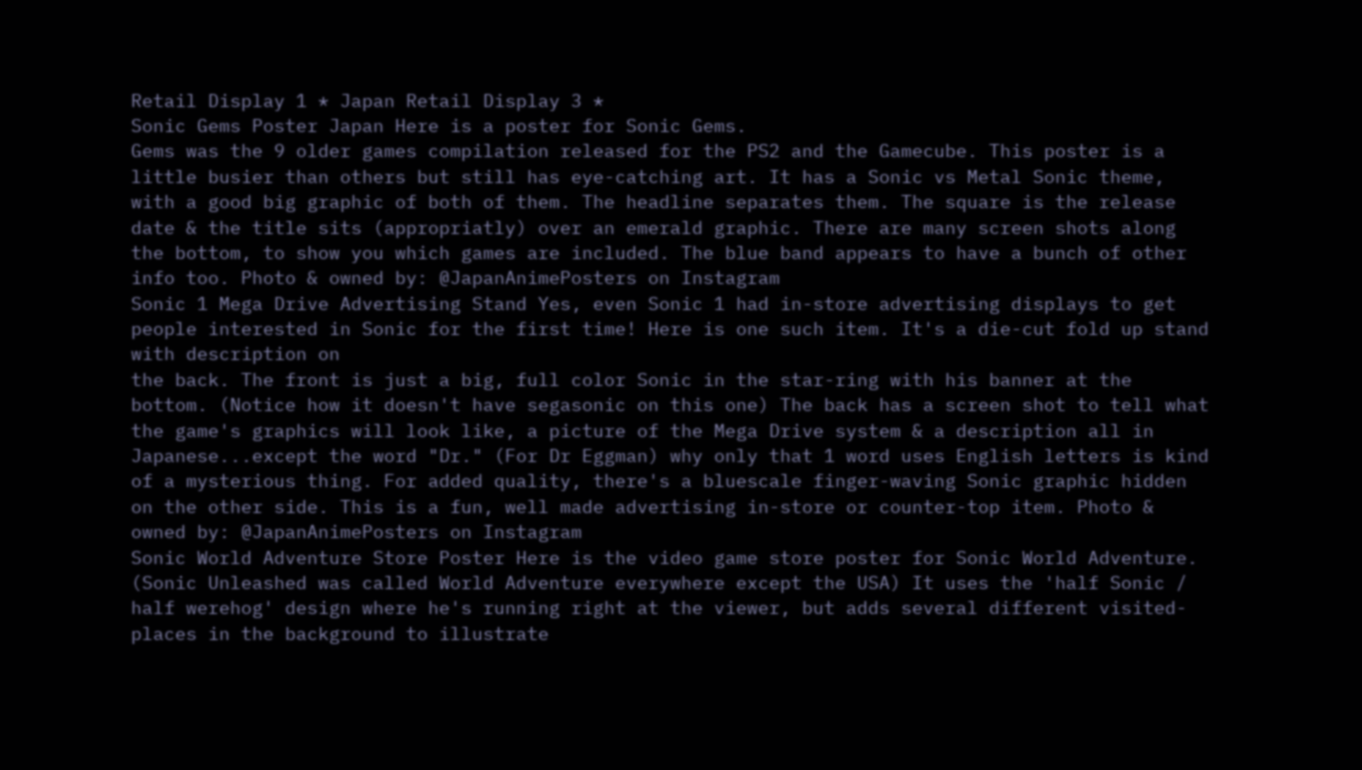Retail Display 1 * Japan Retail Display 3 *
Sonic Gems Poster Japan Here is a poster for Sonic Gems.
Gems was the 9 older games compilation released for the PS2 and the Gamecube. This poster is a little busier than others but still has eye-catching art. It has a Sonic vs Metal Sonic theme, with a good big graphic of both of them. The headline separates them. The square is the release date & the title sits (appropriatly) over an emerald graphic. There are many screen shots along the bottom, to show you which games are included. The blue band appears to have a bunch of other info too. Photo & owned by: @JapanAnimePosters on Instagram
Sonic 1 Mega Drive Advertising Stand Yes, even Sonic 1 had in-store advertising displays to get people interested in Sonic for the first time! Here is one such item. It's a die-cut fold up stand with description on
the back. The front is just a big, full color Sonic in the star-ring with his banner at the bottom. (Notice how it doesn't have segasonic on this one) The back has a screen shot to tell what the game's graphics will look like, a picture of the Mega Drive system & a description all in Japanese...except the word "Dr." (For Dr Eggman) why only that 1 word uses English letters is kind of a mysterious thing. For added quality, there's a bluescale finger-waving Sonic graphic hidden on the other side. This is a fun, well made advertising in-store or counter-top item. Photo & owned by: @JapanAnimePosters on Instagram
Sonic World Adventure Store Poster Here is the video game store poster for Sonic World Adventure.
(Sonic Unleashed was called World Adventure everywhere except the USA) It uses the 'half Sonic / half werehog' design where he's running right at the viewer, but adds several different visited-places in the background to illustrate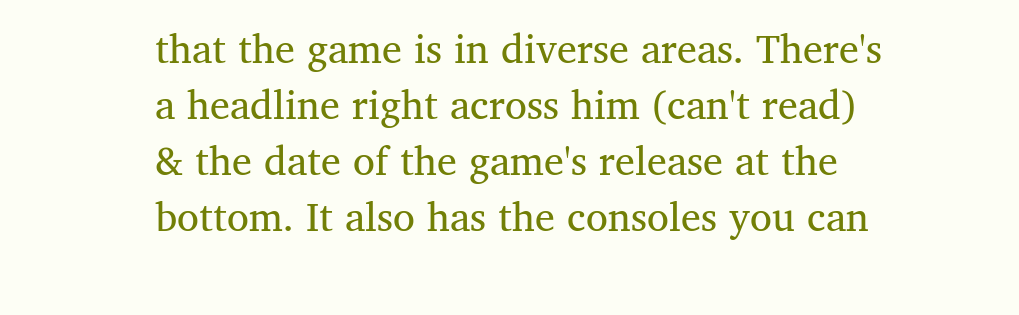that the game is in diverse areas. There's a headline right across him (can't read) & the date of the game's release at the bottom. It also has the consoles you can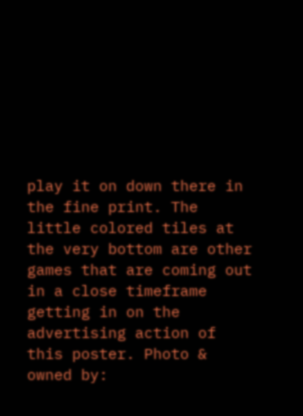play it on down there in the fine print. The little colored tiles at the very bottom are other games that are coming out in a close timeframe getting in on the advertising action of this poster. Photo & owned by: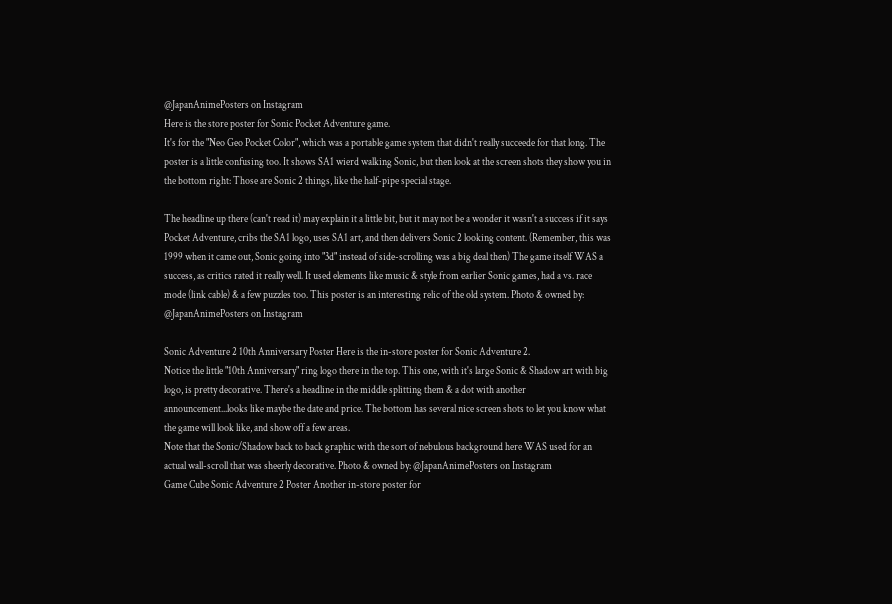@JapanAnimePosters on Instagram
Here is the store poster for Sonic Pocket Adventure game.
It's for the "Neo Geo Pocket Color", which was a portable game system that didn't really succeede for that long. The poster is a little confusing too. It shows SA1 wierd walking Sonic, but then look at the screen shots they show you in the bottom right: Those are Sonic 2 things, like the half-pipe special stage.

The headline up there (can't read it) may explain it a little bit, but it may not be a wonder it wasn't a success if it says Pocket Adventure, cribs the SA1 logo, uses SA1 art, and then delivers Sonic 2 looking content. (Remember, this was 1999 when it came out, Sonic going into "3d" instead of side-scrolling was a big deal then) The game itself WAS a success, as critics rated it really well. It used elements like music & style from earlier Sonic games, had a vs. race mode (link cable) & a few puzzles too. This poster is an interesting relic of the old system. Photo & owned by: @JapanAnimePosters on Instagram

Sonic Adventure 2 10th Anniversary Poster Here is the in-store poster for Sonic Adventure 2.
Notice the little "10th Anniversary" ring logo there in the top. This one, with it's large Sonic & Shadow art with big logo, is pretty decorative. There's a headline in the middle splitting them & a dot with another announcement...looks like maybe the date and price. The bottom has several nice screen shots to let you know what the game will look like, and show off a few areas.
Note that the Sonic/Shadow back to back graphic with the sort of nebulous background here WAS used for an actual wall-scroll that was sheerly decorative. Photo & owned by: @JapanAnimePosters on Instagram
Game Cube Sonic Adventure 2 Poster Another in-store poster for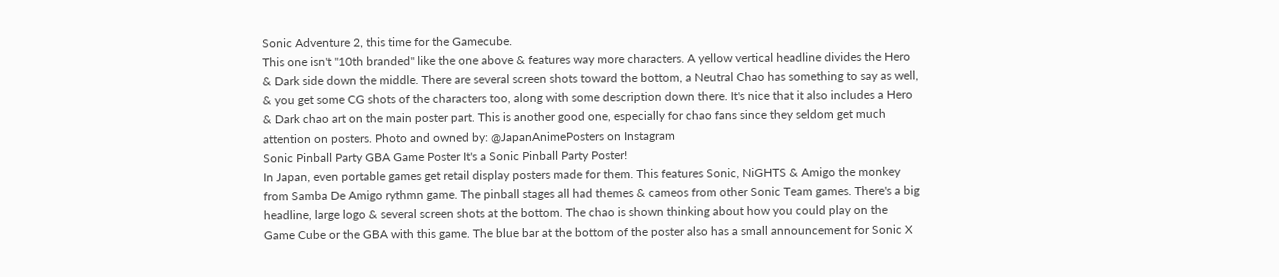Sonic Adventure 2, this time for the Gamecube.
This one isn't "10th branded" like the one above & features way more characters. A yellow vertical headline divides the Hero & Dark side down the middle. There are several screen shots toward the bottom, a Neutral Chao has something to say as well, & you get some CG shots of the characters too, along with some description down there. It's nice that it also includes a Hero & Dark chao art on the main poster part. This is another good one, especially for chao fans since they seldom get much attention on posters. Photo and owned by: @JapanAnimePosters on Instagram
Sonic Pinball Party GBA Game Poster It's a Sonic Pinball Party Poster!
In Japan, even portable games get retail display posters made for them. This features Sonic, NiGHTS & Amigo the monkey from Samba De Amigo rythmn game. The pinball stages all had themes & cameos from other Sonic Team games. There's a big headline, large logo & several screen shots at the bottom. The chao is shown thinking about how you could play on the Game Cube or the GBA with this game. The blue bar at the bottom of the poster also has a small announcement for Sonic X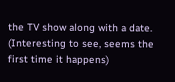the TV show along with a date. (Interesting to see, seems the first time it happens)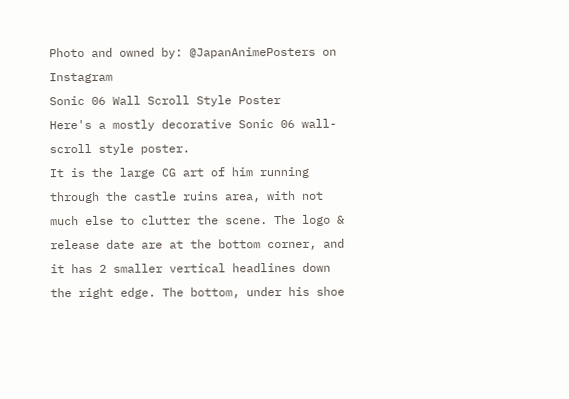Photo and owned by: @JapanAnimePosters on Instagram
Sonic 06 Wall Scroll Style Poster
Here's a mostly decorative Sonic 06 wall-scroll style poster.
It is the large CG art of him running through the castle ruins area, with not much else to clutter the scene. The logo & release date are at the bottom corner, and it has 2 smaller vertical headlines down the right edge. The bottom, under his shoe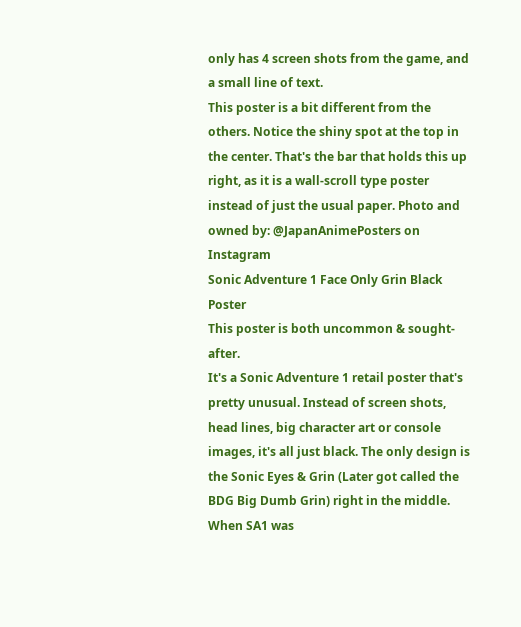only has 4 screen shots from the game, and a small line of text.
This poster is a bit different from the others. Notice the shiny spot at the top in the center. That's the bar that holds this up right, as it is a wall-scroll type poster instead of just the usual paper. Photo and owned by: @JapanAnimePosters on Instagram
Sonic Adventure 1 Face Only Grin Black Poster
This poster is both uncommon & sought-after.
It's a Sonic Adventure 1 retail poster that's pretty unusual. Instead of screen shots, head lines, big character art or console images, it's all just black. The only design is the Sonic Eyes & Grin (Later got called the BDG Big Dumb Grin) right in the middle. When SA1 was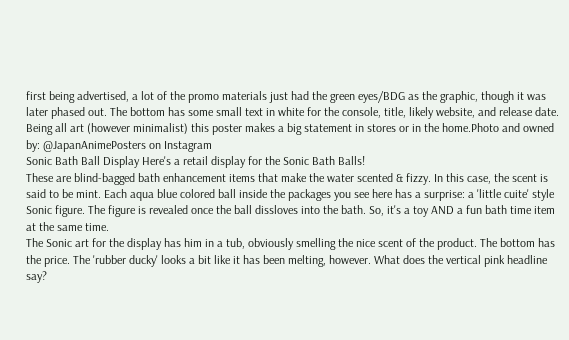first being advertised, a lot of the promo materials just had the green eyes/BDG as the graphic, though it was later phased out. The bottom has some small text in white for the console, title, likely website, and release date. Being all art (however minimalist) this poster makes a big statement in stores or in the home.Photo and owned by: @JapanAnimePosters on Instagram
Sonic Bath Ball Display Here's a retail display for the Sonic Bath Balls!
These are blind-bagged bath enhancement items that make the water scented & fizzy. In this case, the scent is said to be mint. Each aqua blue colored ball inside the packages you see here has a surprise: a 'little cuite' style Sonic figure. The figure is revealed once the ball dissloves into the bath. So, it's a toy AND a fun bath time item at the same time.
The Sonic art for the display has him in a tub, obviously smelling the nice scent of the product. The bottom has the price. The 'rubber ducky' looks a bit like it has been melting, however. What does the vertical pink headline say?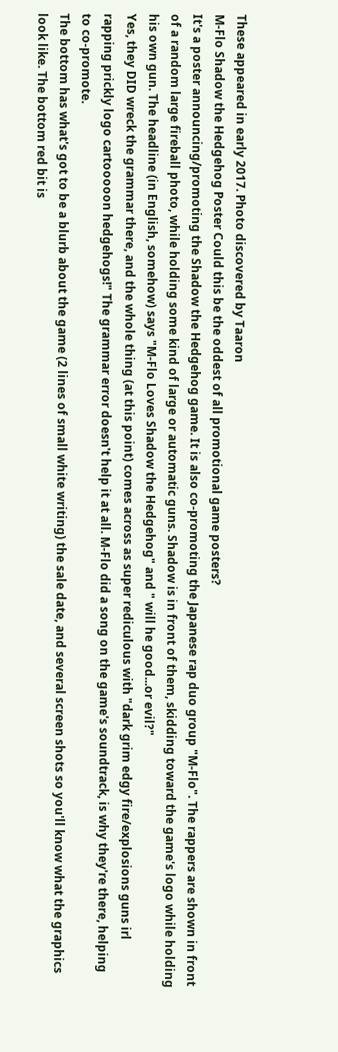These appeared in early 2017. Photo discovered by Taaron
M-Flo Shadow the Hedgehog Poster Could this be the oddest of all promotional game posters?
It's a poster announcing/promoting the Shadow the Hedgehog game. It is also co-promoting the Japanese rap duo group "M-Flo". The rappers are shown in front of a random large fireball photo, while holding some kind of large or automatic guns. Shadow is in front of them, skidding toward the game's logo while holding his own gun. The headline (in English, somehow) says "M-Flo Loves Shadow the Hedgehog" and " will he good...or evil?"
Yes, they DID wreck the grammar there, and the whole thing (at this point) comes across as super rediculous with "dark grim edgy fire/explosions guns irl rapping prickly logo cartooooon hedgehogs!" The grammar error doesn't help it at all. M-Flo did a song on the game's soundtrack, is why they're there, helping to co-promote.
The bottom has what's got to be a blurb about the game (2 lines of small white writing) the sale date, and several screen shots so you'll know what the graphics look like. The bottom red bit is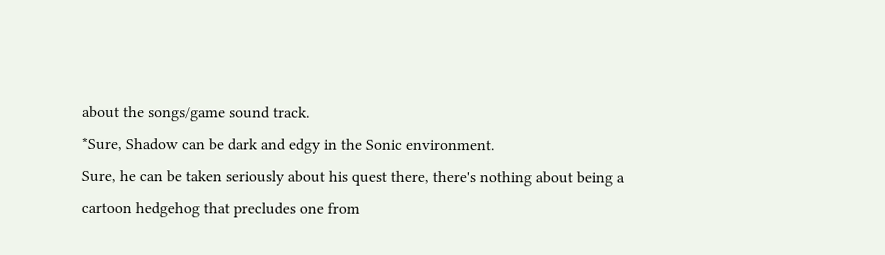about the songs/game sound track.
*Sure, Shadow can be dark and edgy in the Sonic environment.
Sure, he can be taken seriously about his quest there, there's nothing about being a cartoon hedgehog that precludes one from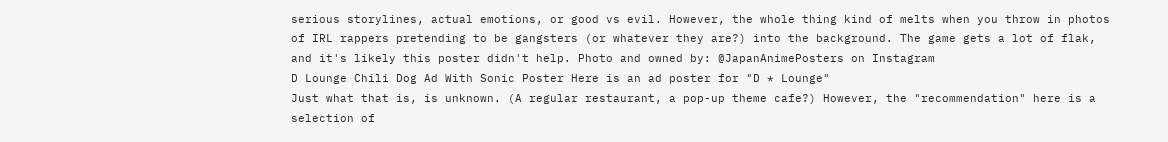serious storylines, actual emotions, or good vs evil. However, the whole thing kind of melts when you throw in photos of IRL rappers pretending to be gangsters (or whatever they are?) into the background. The game gets a lot of flak, and it's likely this poster didn't help. Photo and owned by: @JapanAnimePosters on Instagram
D Lounge Chili Dog Ad With Sonic Poster Here is an ad poster for "D * Lounge"
Just what that is, is unknown. (A regular restaurant, a pop-up theme cafe?) However, the "recommendation" here is a selection of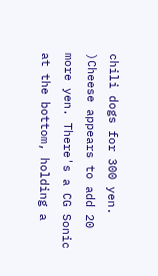chili dogs for 300 yen. )Cheese appears to add 20 more yen. There's a CG Sonic at the bottom, holding a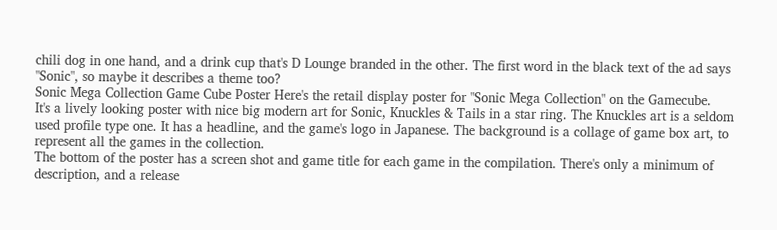chili dog in one hand, and a drink cup that's D Lounge branded in the other. The first word in the black text of the ad says "Sonic", so maybe it describes a theme too?
Sonic Mega Collection Game Cube Poster Here's the retail display poster for "Sonic Mega Collection" on the Gamecube.
It's a lively looking poster with nice big modern art for Sonic, Knuckles & Tails in a star ring. The Knuckles art is a seldom used profile type one. It has a headline, and the game's logo in Japanese. The background is a collage of game box art, to represent all the games in the collection.
The bottom of the poster has a screen shot and game title for each game in the compilation. There's only a minimum of description, and a release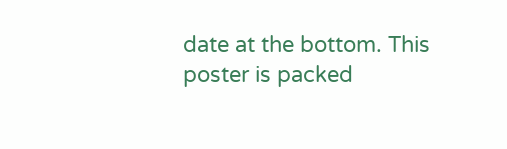date at the bottom. This poster is packed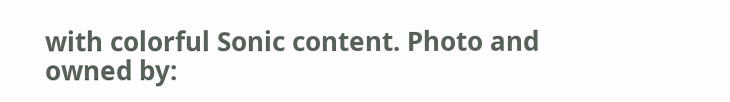with colorful Sonic content. Photo and owned by: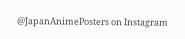@JapanAnimePosters on Instagram